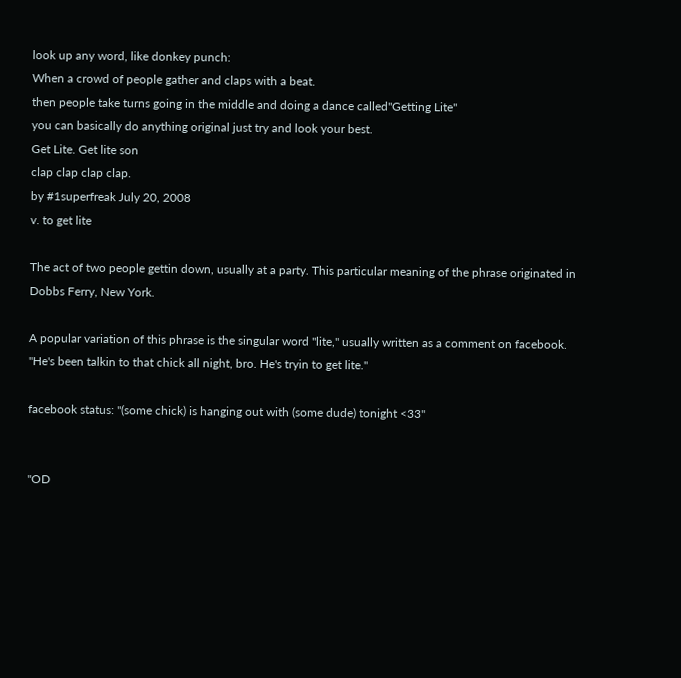look up any word, like donkey punch:
When a crowd of people gather and claps with a beat.
then people take turns going in the middle and doing a dance called"Getting Lite"
you can basically do anything original just try and look your best.
Get Lite. Get lite son
clap clap clap clap.
by #1superfreak July 20, 2008
v. to get lite

The act of two people gettin down, usually at a party. This particular meaning of the phrase originated in Dobbs Ferry, New York.

A popular variation of this phrase is the singular word "lite," usually written as a comment on facebook.
"He's been talkin to that chick all night, bro. He's tryin to get lite."

facebook status: "(some chick) is hanging out with (some dude) tonight <33"


"OD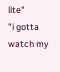lite"
"i gotta watch my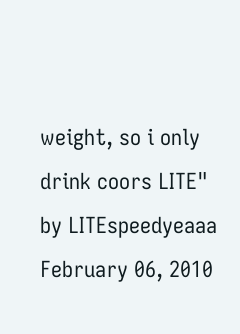weight, so i only drink coors LITE"
by LITEspeedyeaaa February 06, 2010